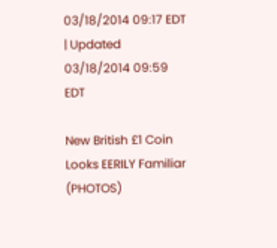03/18/2014 09:17 EDT | Updated 03/18/2014 09:59 EDT

New British £1 Coin Looks EERILY Familiar (PHOTOS)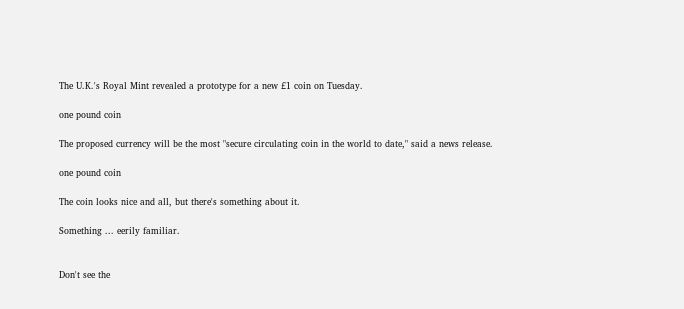The U.K.'s Royal Mint revealed a prototype for a new £1 coin on Tuesday.

one pound coin

The proposed currency will be the most "secure circulating coin in the world to date," said a news release.

one pound coin

The coin looks nice and all, but there's something about it.

Something ... eerily familiar.


Don't see the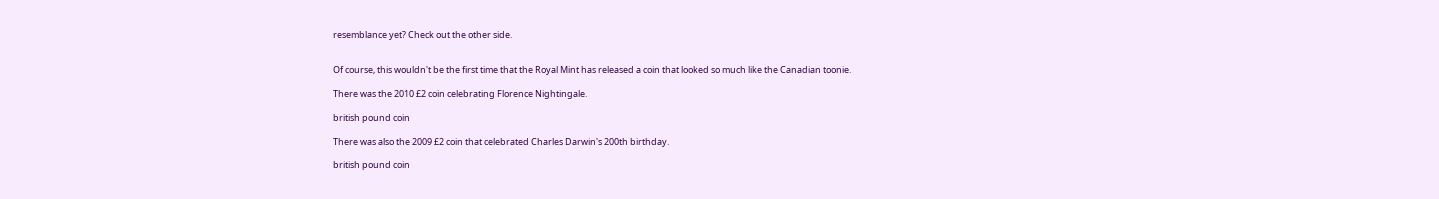resemblance yet? Check out the other side.


Of course, this wouldn't be the first time that the Royal Mint has released a coin that looked so much like the Canadian toonie.

There was the 2010 £2 coin celebrating Florence Nightingale.

british pound coin

There was also the 2009 £2 coin that celebrated Charles Darwin's 200th birthday.

british pound coin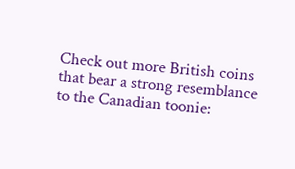Check out more British coins that bear a strong resemblance to the Canadian toonie: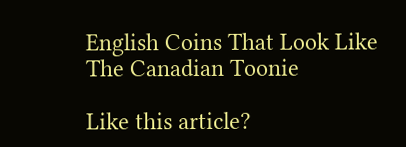English Coins That Look Like The Canadian Toonie

Like this article?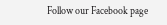Follow our Facebook page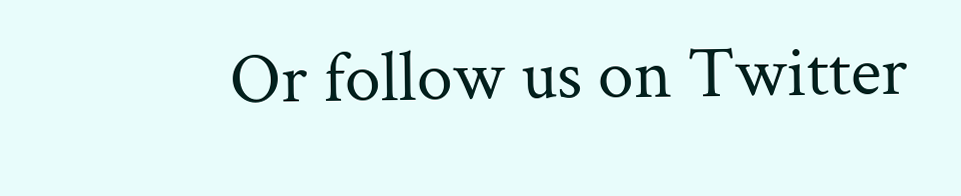Or follow us on Twitter